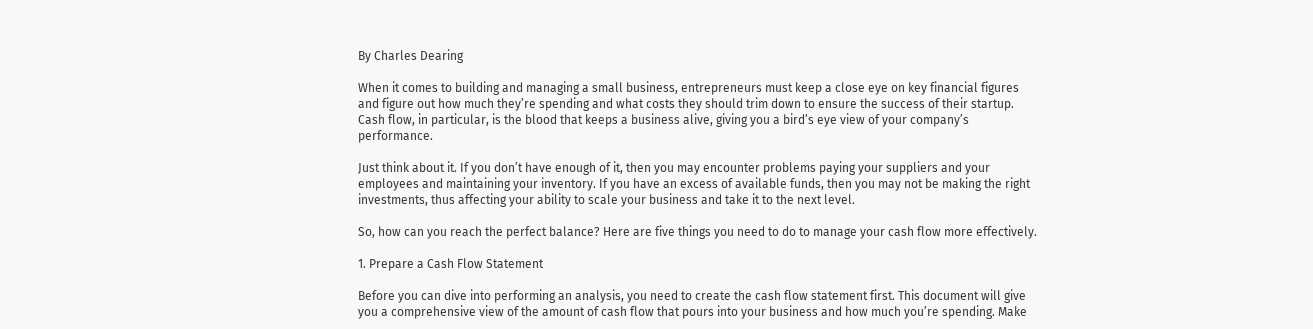By Charles Dearing

When it comes to building and managing a small business, entrepreneurs must keep a close eye on key financial figures and figure out how much they’re spending and what costs they should trim down to ensure the success of their startup. Cash flow, in particular, is the blood that keeps a business alive, giving you a bird’s eye view of your company’s performance.

Just think about it. If you don’t have enough of it, then you may encounter problems paying your suppliers and your employees and maintaining your inventory. If you have an excess of available funds, then you may not be making the right investments, thus affecting your ability to scale your business and take it to the next level.

So, how can you reach the perfect balance? Here are five things you need to do to manage your cash flow more effectively.

1. Prepare a Cash Flow Statement

Before you can dive into performing an analysis, you need to create the cash flow statement first. This document will give you a comprehensive view of the amount of cash flow that pours into your business and how much you’re spending. Make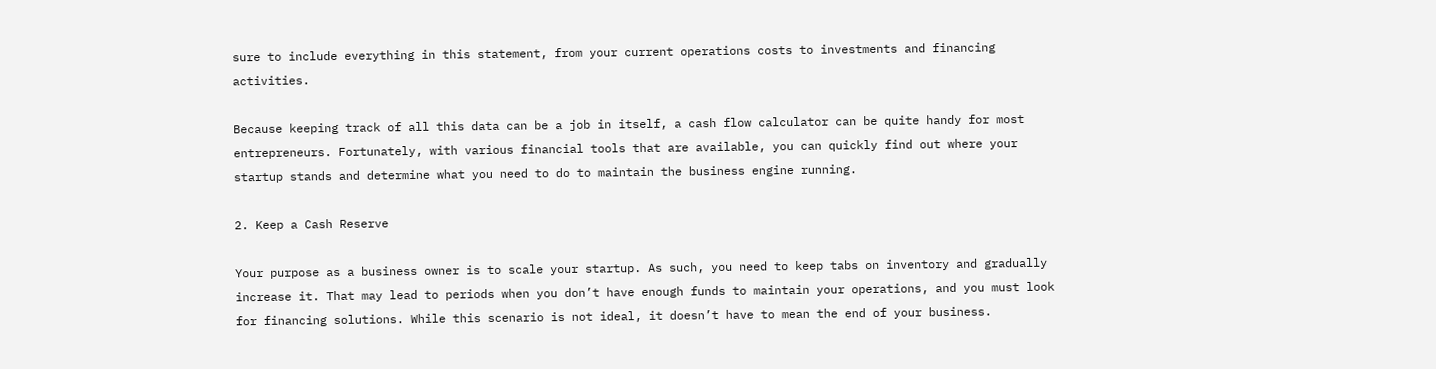sure to include everything in this statement, from your current operations costs to investments and financing activities.

Because keeping track of all this data can be a job in itself, a cash flow calculator can be quite handy for most entrepreneurs. Fortunately, with various financial tools that are available, you can quickly find out where your startup stands and determine what you need to do to maintain the business engine running.

2. Keep a Cash Reserve

Your purpose as a business owner is to scale your startup. As such, you need to keep tabs on inventory and gradually increase it. That may lead to periods when you don’t have enough funds to maintain your operations, and you must look for financing solutions. While this scenario is not ideal, it doesn’t have to mean the end of your business.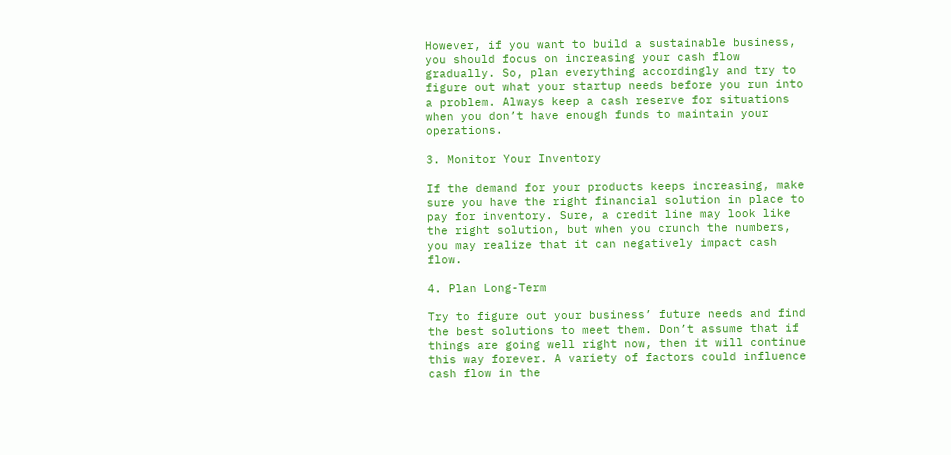However, if you want to build a sustainable business, you should focus on increasing your cash flow gradually. So, plan everything accordingly and try to figure out what your startup needs before you run into a problem. Always keep a cash reserve for situations when you don’t have enough funds to maintain your operations.

3. Monitor Your Inventory

If the demand for your products keeps increasing, make sure you have the right financial solution in place to pay for inventory. Sure, a credit line may look like the right solution, but when you crunch the numbers, you may realize that it can negatively impact cash flow.

4. Plan Long-Term

Try to figure out your business’ future needs and find the best solutions to meet them. Don’t assume that if things are going well right now, then it will continue this way forever. A variety of factors could influence cash flow in the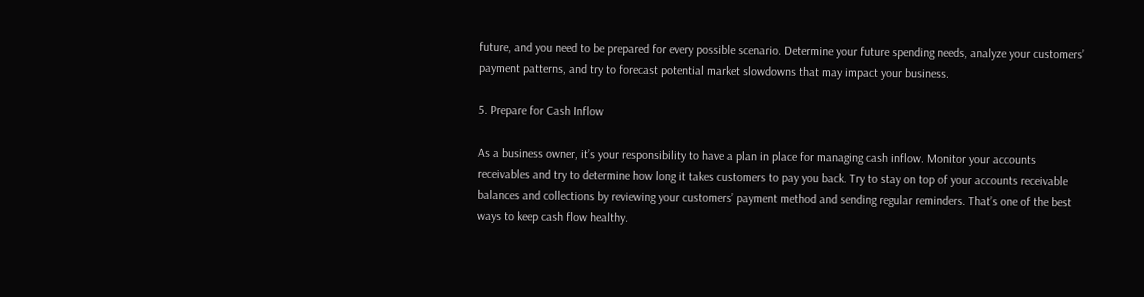future, and you need to be prepared for every possible scenario. Determine your future spending needs, analyze your customers’ payment patterns, and try to forecast potential market slowdowns that may impact your business.

5. Prepare for Cash Inflow

As a business owner, it’s your responsibility to have a plan in place for managing cash inflow. Monitor your accounts receivables and try to determine how long it takes customers to pay you back. Try to stay on top of your accounts receivable balances and collections by reviewing your customers’ payment method and sending regular reminders. That’s one of the best ways to keep cash flow healthy.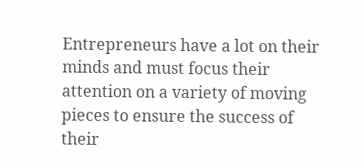Entrepreneurs have a lot on their minds and must focus their attention on a variety of moving pieces to ensure the success of their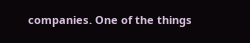companies. One of the things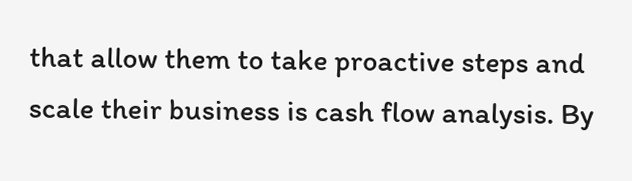that allow them to take proactive steps and scale their business is cash flow analysis. By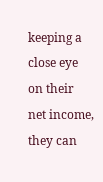keeping a close eye on their net income, they can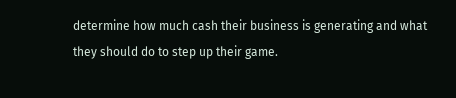determine how much cash their business is generating and what they should do to step up their game.